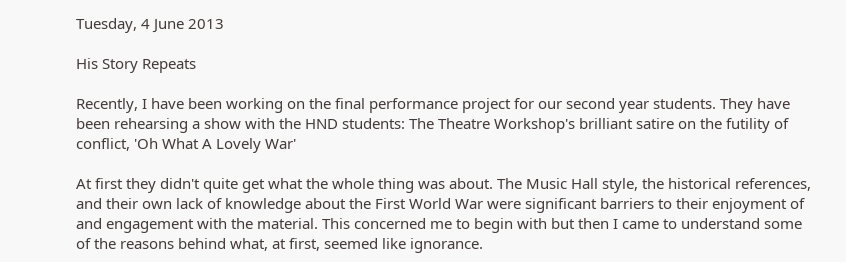Tuesday, 4 June 2013

His Story Repeats

Recently, I have been working on the final performance project for our second year students. They have been rehearsing a show with the HND students: The Theatre Workshop's brilliant satire on the futility of conflict, 'Oh What A Lovely War'

At first they didn't quite get what the whole thing was about. The Music Hall style, the historical references, and their own lack of knowledge about the First World War were significant barriers to their enjoyment of and engagement with the material. This concerned me to begin with but then I came to understand some of the reasons behind what, at first, seemed like ignorance.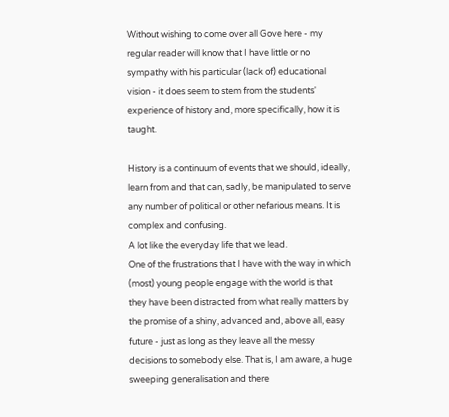Without wishing to come over all Gove here - my regular reader will know that I have little or no sympathy with his particular (lack of) educational vision - it does seem to stem from the students' experience of history and, more specifically, how it is taught.

History is a continuum of events that we should, ideally, learn from and that can, sadly, be manipulated to serve any number of political or other nefarious means. It is complex and confusing.
A lot like the everyday life that we lead.
One of the frustrations that I have with the way in which (most) young people engage with the world is that they have been distracted from what really matters by the promise of a shiny, advanced and, above all, easy future - just as long as they leave all the messy decisions to somebody else. That is, I am aware, a huge sweeping generalisation and there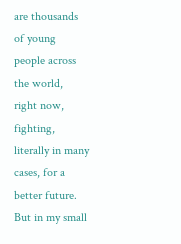are thousands of young people across the world,
right now, fighting, literally in many cases, for a better future. But in my small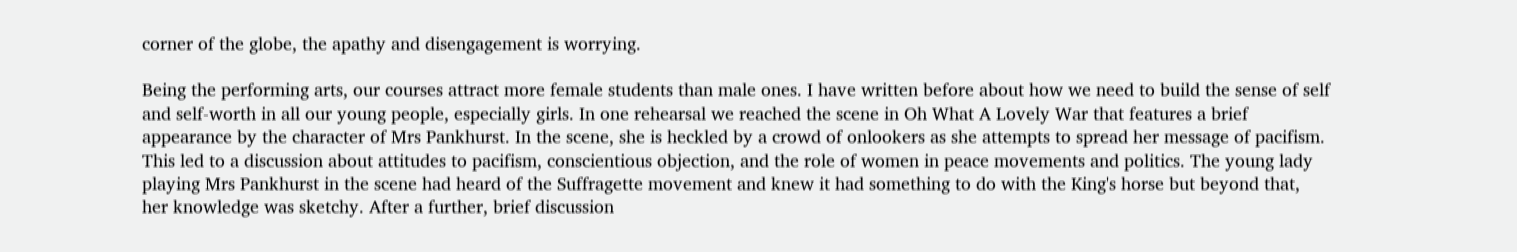corner of the globe, the apathy and disengagement is worrying.

Being the performing arts, our courses attract more female students than male ones. I have written before about how we need to build the sense of self and self-worth in all our young people, especially girls. In one rehearsal we reached the scene in Oh What A Lovely War that features a brief appearance by the character of Mrs Pankhurst. In the scene, she is heckled by a crowd of onlookers as she attempts to spread her message of pacifism. This led to a discussion about attitudes to pacifism, conscientious objection, and the role of women in peace movements and politics. The young lady playing Mrs Pankhurst in the scene had heard of the Suffragette movement and knew it had something to do with the King's horse but beyond that, her knowledge was sketchy. After a further, brief discussion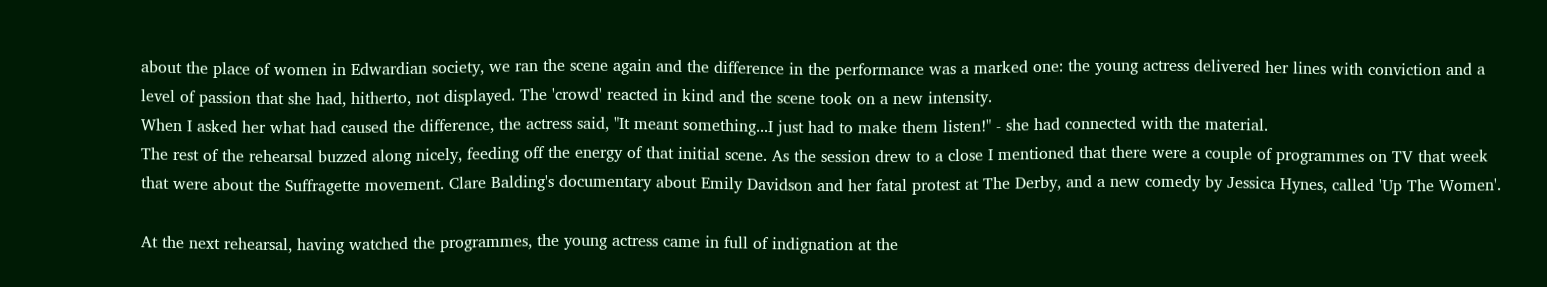about the place of women in Edwardian society, we ran the scene again and the difference in the performance was a marked one: the young actress delivered her lines with conviction and a level of passion that she had, hitherto, not displayed. The 'crowd' reacted in kind and the scene took on a new intensity.
When I asked her what had caused the difference, the actress said, "It meant something...I just had to make them listen!" - she had connected with the material.
The rest of the rehearsal buzzed along nicely, feeding off the energy of that initial scene. As the session drew to a close I mentioned that there were a couple of programmes on TV that week that were about the Suffragette movement. Clare Balding's documentary about Emily Davidson and her fatal protest at The Derby, and a new comedy by Jessica Hynes, called 'Up The Women'.

At the next rehearsal, having watched the programmes, the young actress came in full of indignation at the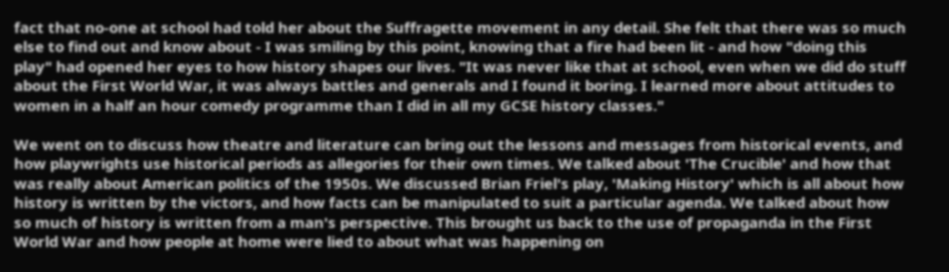fact that no-one at school had told her about the Suffragette movement in any detail. She felt that there was so much else to find out and know about - I was smiling by this point, knowing that a fire had been lit - and how "doing this play" had opened her eyes to how history shapes our lives. "It was never like that at school, even when we did do stuff about the First World War, it was always battles and generals and I found it boring. I learned more about attitudes to women in a half an hour comedy programme than I did in all my GCSE history classes."

We went on to discuss how theatre and literature can bring out the lessons and messages from historical events, and how playwrights use historical periods as allegories for their own times. We talked about 'The Crucible' and how that was really about American politics of the 1950s. We discussed Brian Friel's play, 'Making History' which is all about how history is written by the victors, and how facts can be manipulated to suit a particular agenda. We talked about how so much of history is written from a man's perspective. This brought us back to the use of propaganda in the First World War and how people at home were lied to about what was happening on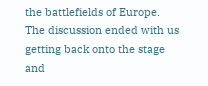the battlefields of Europe.
The discussion ended with us getting back onto the stage and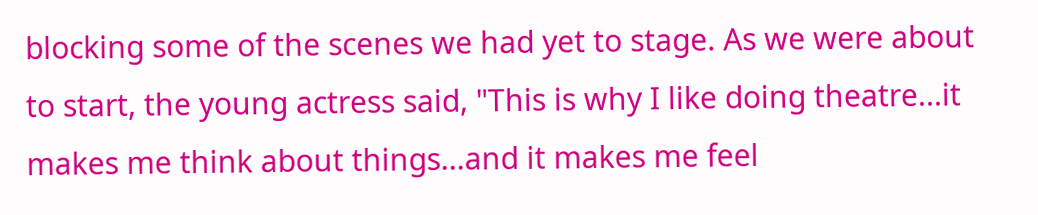blocking some of the scenes we had yet to stage. As we were about to start, the young actress said, "This is why I like doing theatre...it makes me think about things...and it makes me feel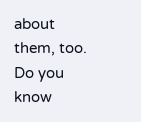about them, too. Do you know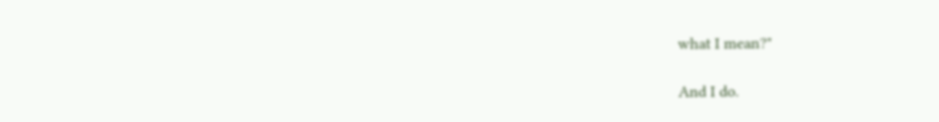what I mean?"

And I do.